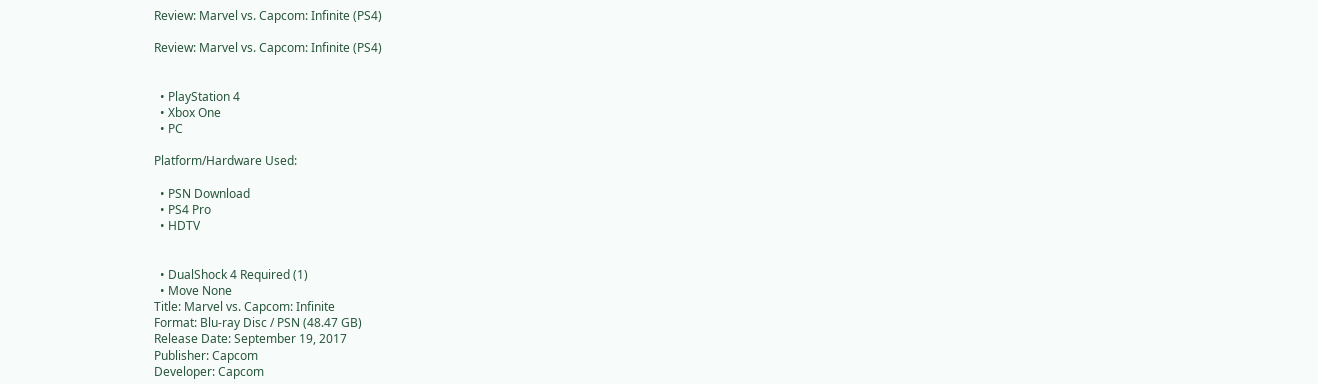Review: Marvel vs. Capcom: Infinite (PS4)

Review: Marvel vs. Capcom: Infinite (PS4)


  • PlayStation 4
  • Xbox One
  • PC

Platform/Hardware Used:

  • PSN Download
  • PS4 Pro
  • HDTV


  • DualShock 4 Required (1)
  • Move None
Title: Marvel vs. Capcom: Infinite
Format: Blu-ray Disc / PSN (48.47 GB)
Release Date: September 19, 2017
Publisher: Capcom
Developer: Capcom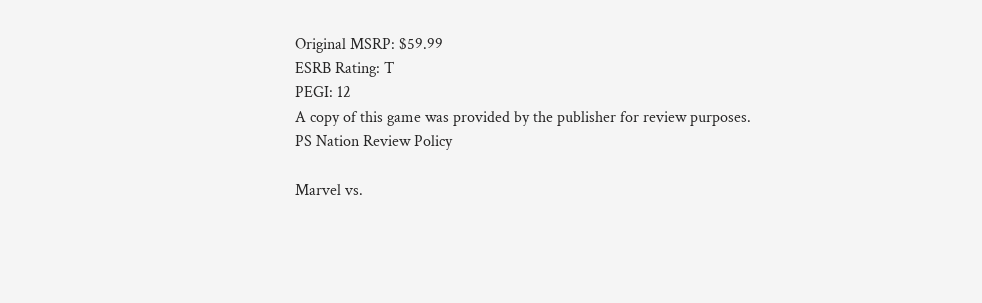Original MSRP: $59.99
ESRB Rating: T
PEGI: 12
A copy of this game was provided by the publisher for review purposes.
PS Nation Review Policy

Marvel vs.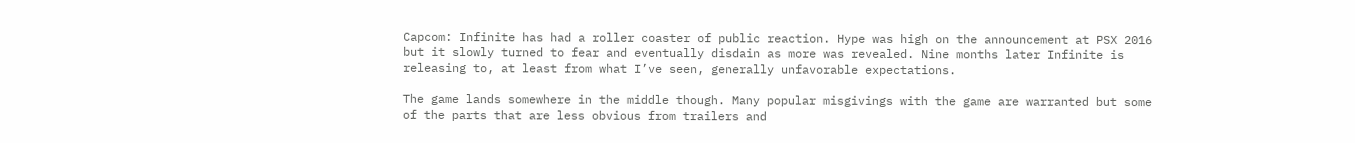Capcom: Infinite has had a roller coaster of public reaction. Hype was high on the announcement at PSX 2016 but it slowly turned to fear and eventually disdain as more was revealed. Nine months later Infinite is releasing to, at least from what I’ve seen, generally unfavorable expectations.

The game lands somewhere in the middle though. Many popular misgivings with the game are warranted but some of the parts that are less obvious from trailers and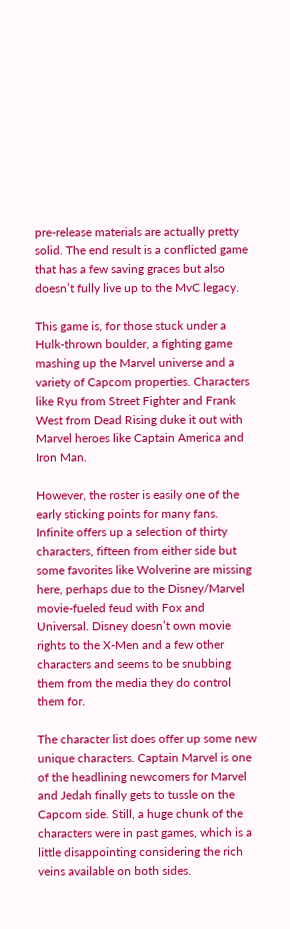pre-release materials are actually pretty solid. The end result is a conflicted game that has a few saving graces but also doesn’t fully live up to the MvC legacy.

This game is, for those stuck under a Hulk-thrown boulder, a fighting game mashing up the Marvel universe and a variety of Capcom properties. Characters like Ryu from Street Fighter and Frank West from Dead Rising duke it out with Marvel heroes like Captain America and Iron Man.

However, the roster is easily one of the early sticking points for many fans. Infinite offers up a selection of thirty characters, fifteen from either side but some favorites like Wolverine are missing here, perhaps due to the Disney/Marvel movie-fueled feud with Fox and Universal. Disney doesn’t own movie rights to the X-Men and a few other characters and seems to be snubbing them from the media they do control them for.

The character list does offer up some new unique characters. Captain Marvel is one of the headlining newcomers for Marvel and Jedah finally gets to tussle on the Capcom side. Still, a huge chunk of the characters were in past games, which is a little disappointing considering the rich veins available on both sides.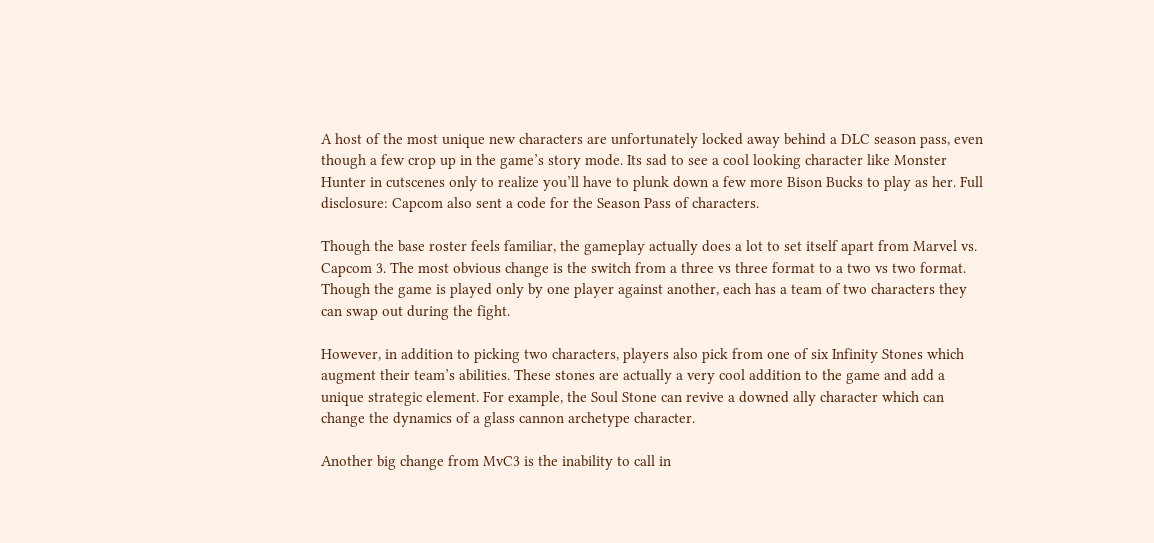A host of the most unique new characters are unfortunately locked away behind a DLC season pass, even though a few crop up in the game’s story mode. Its sad to see a cool looking character like Monster Hunter in cutscenes only to realize you’ll have to plunk down a few more Bison Bucks to play as her. Full disclosure: Capcom also sent a code for the Season Pass of characters.

Though the base roster feels familiar, the gameplay actually does a lot to set itself apart from Marvel vs. Capcom 3. The most obvious change is the switch from a three vs three format to a two vs two format. Though the game is played only by one player against another, each has a team of two characters they can swap out during the fight.

However, in addition to picking two characters, players also pick from one of six Infinity Stones which augment their team’s abilities. These stones are actually a very cool addition to the game and add a unique strategic element. For example, the Soul Stone can revive a downed ally character which can change the dynamics of a glass cannon archetype character.

Another big change from MvC3 is the inability to call in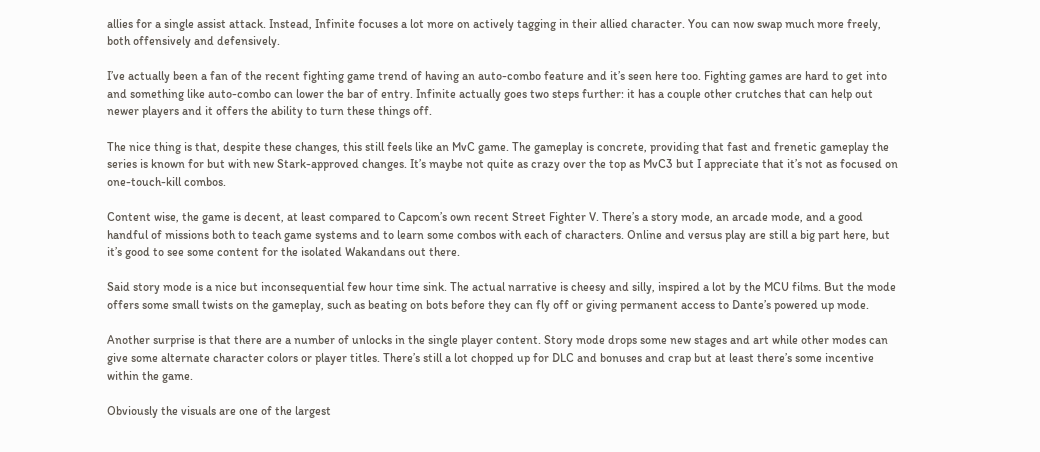allies for a single assist attack. Instead, Infinite focuses a lot more on actively tagging in their allied character. You can now swap much more freely, both offensively and defensively.

I’ve actually been a fan of the recent fighting game trend of having an auto-combo feature and it’s seen here too. Fighting games are hard to get into and something like auto-combo can lower the bar of entry. Infinite actually goes two steps further: it has a couple other crutches that can help out newer players and it offers the ability to turn these things off.

The nice thing is that, despite these changes, this still feels like an MvC game. The gameplay is concrete, providing that fast and frenetic gameplay the series is known for but with new Stark-approved changes. It’s maybe not quite as crazy over the top as MvC3 but I appreciate that it’s not as focused on one-touch-kill combos.

Content wise, the game is decent, at least compared to Capcom’s own recent Street Fighter V. There’s a story mode, an arcade mode, and a good handful of missions both to teach game systems and to learn some combos with each of characters. Online and versus play are still a big part here, but it’s good to see some content for the isolated Wakandans out there.

Said story mode is a nice but inconsequential few hour time sink. The actual narrative is cheesy and silly, inspired a lot by the MCU films. But the mode offers some small twists on the gameplay, such as beating on bots before they can fly off or giving permanent access to Dante’s powered up mode.

Another surprise is that there are a number of unlocks in the single player content. Story mode drops some new stages and art while other modes can give some alternate character colors or player titles. There’s still a lot chopped up for DLC and bonuses and crap but at least there’s some incentive within the game.

Obviously the visuals are one of the largest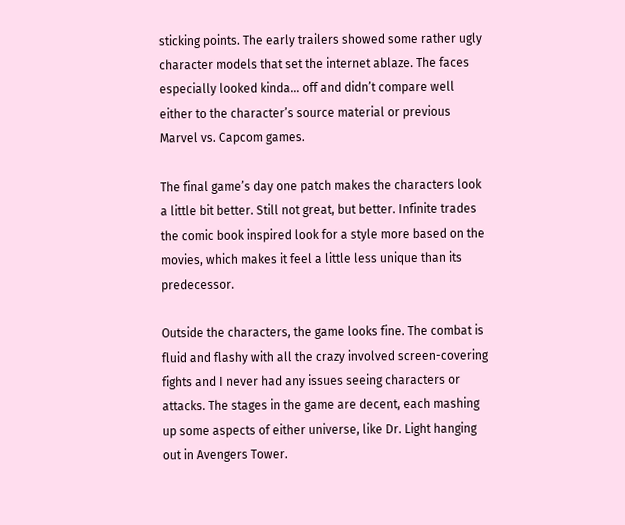sticking points. The early trailers showed some rather ugly character models that set the internet ablaze. The faces especially looked kinda… off and didn’t compare well either to the character’s source material or previous Marvel vs. Capcom games.

The final game’s day one patch makes the characters look a little bit better. Still not great, but better. Infinite trades the comic book inspired look for a style more based on the movies, which makes it feel a little less unique than its predecessor.

Outside the characters, the game looks fine. The combat is fluid and flashy with all the crazy involved screen-covering fights and I never had any issues seeing characters or attacks. The stages in the game are decent, each mashing up some aspects of either universe, like Dr. Light hanging out in Avengers Tower.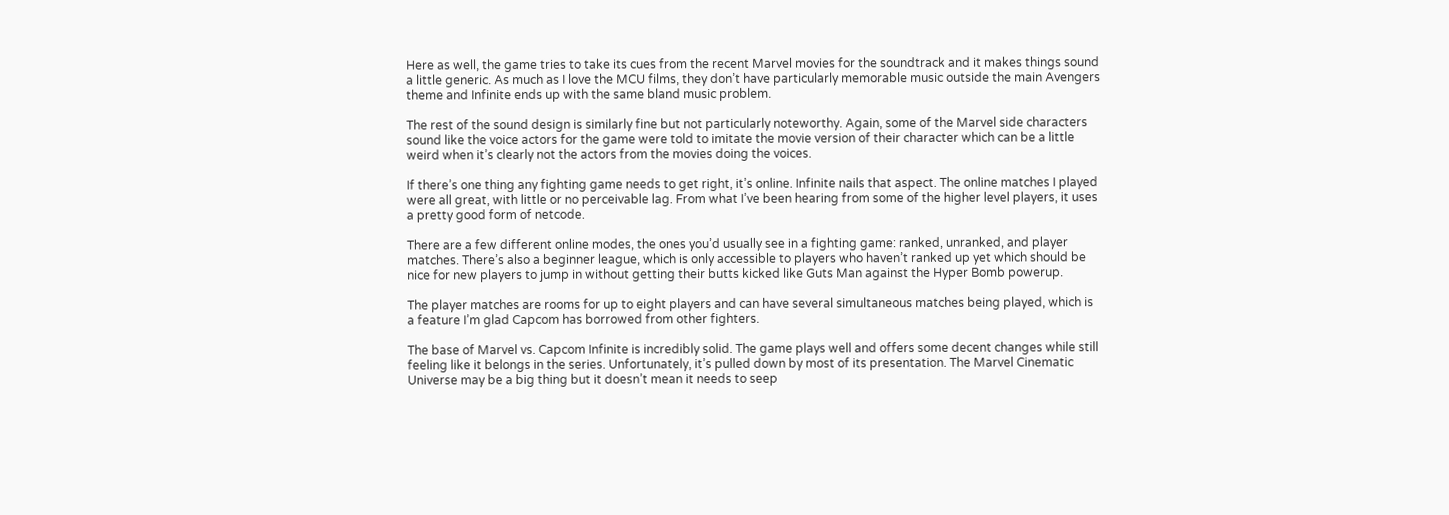Here as well, the game tries to take its cues from the recent Marvel movies for the soundtrack and it makes things sound a little generic. As much as I love the MCU films, they don’t have particularly memorable music outside the main Avengers theme and Infinite ends up with the same bland music problem.

The rest of the sound design is similarly fine but not particularly noteworthy. Again, some of the Marvel side characters sound like the voice actors for the game were told to imitate the movie version of their character which can be a little weird when it’s clearly not the actors from the movies doing the voices.

If there’s one thing any fighting game needs to get right, it’s online. Infinite nails that aspect. The online matches I played were all great, with little or no perceivable lag. From what I’ve been hearing from some of the higher level players, it uses a pretty good form of netcode.

There are a few different online modes, the ones you’d usually see in a fighting game: ranked, unranked, and player matches. There’s also a beginner league, which is only accessible to players who haven’t ranked up yet which should be nice for new players to jump in without getting their butts kicked like Guts Man against the Hyper Bomb powerup.

The player matches are rooms for up to eight players and can have several simultaneous matches being played, which is a feature I’m glad Capcom has borrowed from other fighters.

The base of Marvel vs. Capcom Infinite is incredibly solid. The game plays well and offers some decent changes while still feeling like it belongs in the series. Unfortunately, it’s pulled down by most of its presentation. The Marvel Cinematic Universe may be a big thing but it doesn’t mean it needs to seep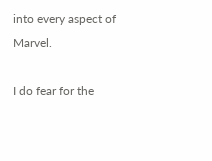into every aspect of Marvel.

I do fear for the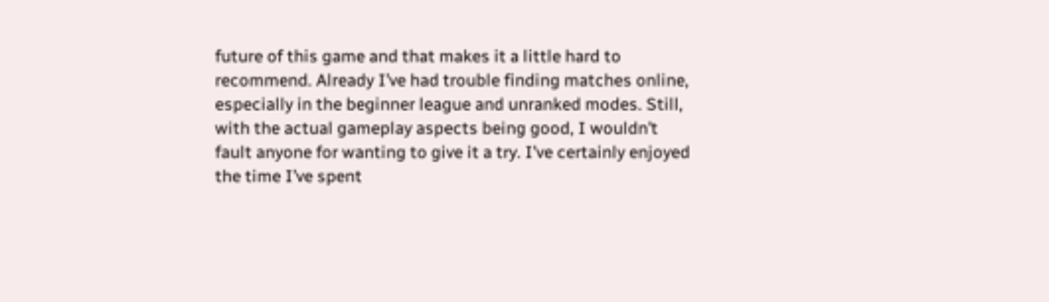future of this game and that makes it a little hard to recommend. Already I’ve had trouble finding matches online, especially in the beginner league and unranked modes. Still, with the actual gameplay aspects being good, I wouldn’t fault anyone for wanting to give it a try. I’ve certainly enjoyed the time I’ve spent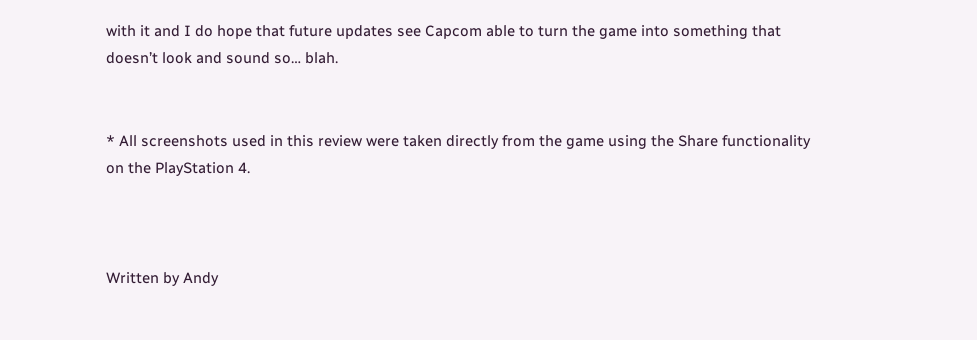with it and I do hope that future updates see Capcom able to turn the game into something that doesn’t look and sound so… blah.


* All screenshots used in this review were taken directly from the game using the Share functionality on the PlayStation 4.



Written by Andy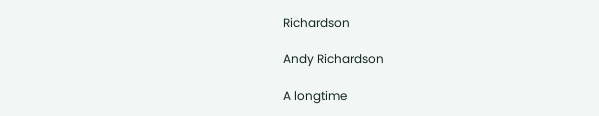Richardson

Andy Richardson

A longtime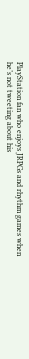PlayStation fan who enjoys JRPGs and rhythm games when he’s not tweeting about his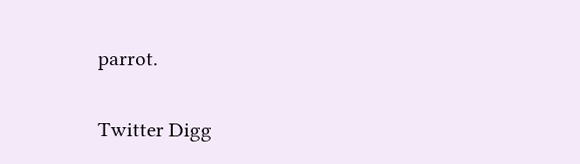parrot.

Twitter Digg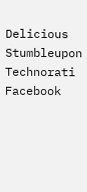Delicious Stumbleupon Technorati Facebook